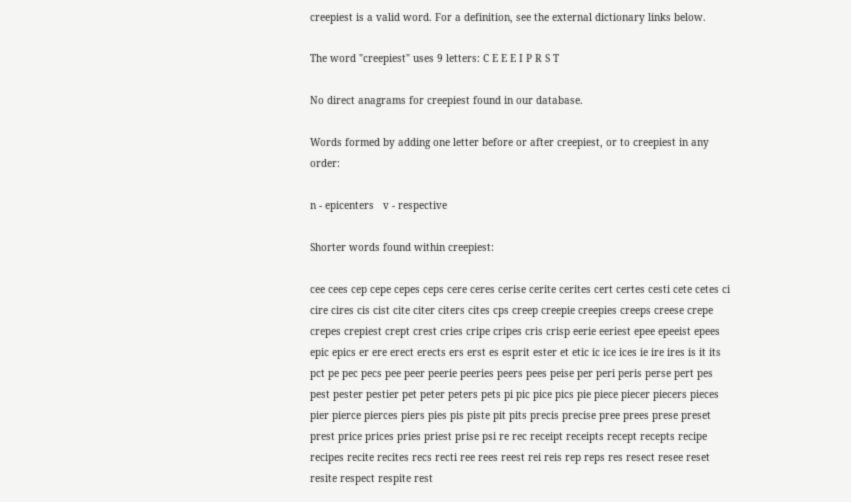creepiest is a valid word. For a definition, see the external dictionary links below.

The word "creepiest" uses 9 letters: C E E E I P R S T

No direct anagrams for creepiest found in our database.

Words formed by adding one letter before or after creepiest, or to creepiest in any order:

n - epicenters   v - respective

Shorter words found within creepiest:

cee cees cep cepe cepes ceps cere ceres cerise cerite cerites cert certes cesti cete cetes ci cire cires cis cist cite citer citers cites cps creep creepie creepies creeps creese crepe crepes crepiest crept crest cries cripe cripes cris crisp eerie eeriest epee epeeist epees epic epics er ere erect erects ers erst es esprit ester et etic ic ice ices ie ire ires is it its pct pe pec pecs pee peer peerie peeries peers pees peise per peri peris perse pert pes pest pester pestier pet peter peters pets pi pic pice pics pie piece piecer piecers pieces pier pierce pierces piers pies pis piste pit pits precis precise pree prees prese preset prest price prices pries priest prise psi re rec receipt receipts recept recepts recipe recipes recite recites recs recti ree rees reest rei reis rep reps res resect resee reset resite respect respite rest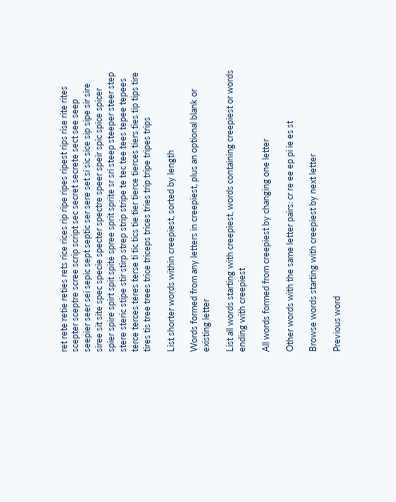ret rete retie reties rets rice rices rip ripe ripes ripest rips rise rite rites scepter sceptre scree scrip script sec secret secrete sect see seep seepier seer sei sepic sept septic ser sere set si sic sice sip sipe sir sire siree sit site spec specie specter spectre speer speir spic spice spicer spier spire spirt spit spite spree sprit sprite sr sri steep steeper steer step stere steric stipe stir stirp strep strip stripe te tec tee tees tepee tepees terce terces teres terse ti tic tics tie tier tierce tierces tiers ties tip tips tire tires tis tree trees trice triceps trices tries trip tripe tripes trips

List shorter words within creepiest, sorted by length

Words formed from any letters in creepiest, plus an optional blank or existing letter

List all words starting with creepiest, words containing creepiest or words ending with creepiest

All words formed from creepiest by changing one letter

Other words with the same letter pairs: cr re ee ep pi ie es st

Browse words starting with creepiest by next letter

Previous word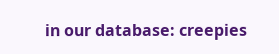in our database: creepies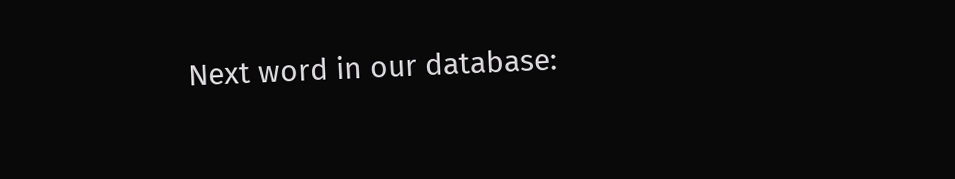Next word in our database: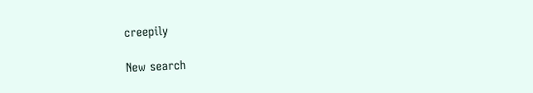creepily

New search